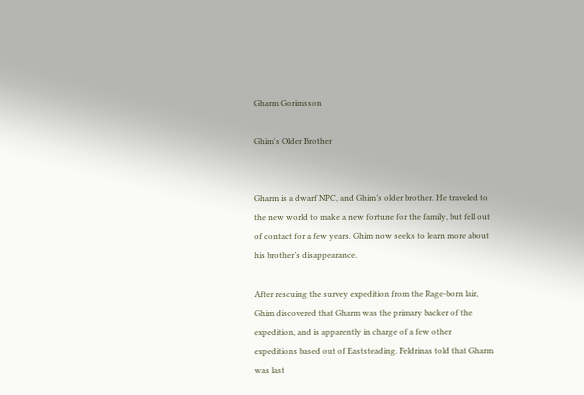Gharm Gorimsson

Ghim's Older Brother


Gharm is a dwarf NPC, and Ghim’s older brother. He traveled to the new world to make a new fortune for the family, but fell out of contact for a few years. Ghim now seeks to learn more about his brother’s disappearance.

After rescuing the survey expedition from the Rage-born lair, Ghim discovered that Gharm was the primary backer of the expedition, and is apparently in charge of a few other expeditions based out of Eaststeading. Feldrinas told that Gharm was last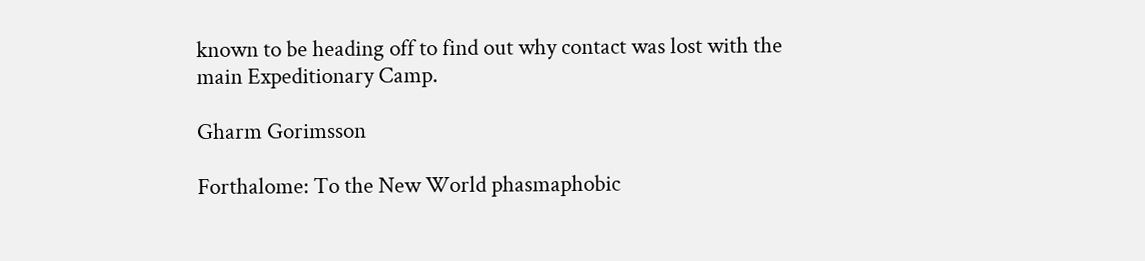known to be heading off to find out why contact was lost with the main Expeditionary Camp.

Gharm Gorimsson

Forthalome: To the New World phasmaphobic